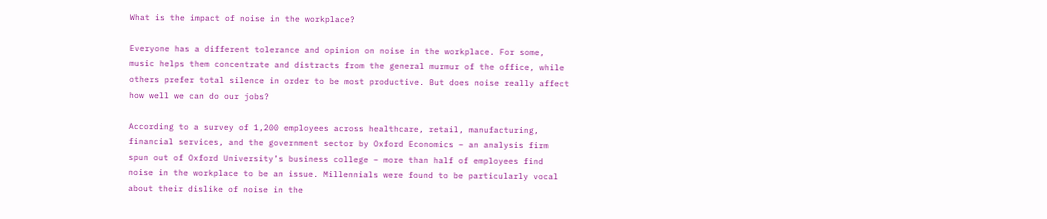What is the impact of noise in the workplace?

Everyone has a different tolerance and opinion on noise in the workplace. For some, music helps them concentrate and distracts from the general murmur of the office, while others prefer total silence in order to be most productive. But does noise really affect how well we can do our jobs?

According to a survey of 1,200 employees across healthcare, retail, manufacturing, financial services, and the government sector by Oxford Economics – an analysis firm spun out of Oxford University’s business college – more than half of employees find noise in the workplace to be an issue. Millennials were found to be particularly vocal about their dislike of noise in the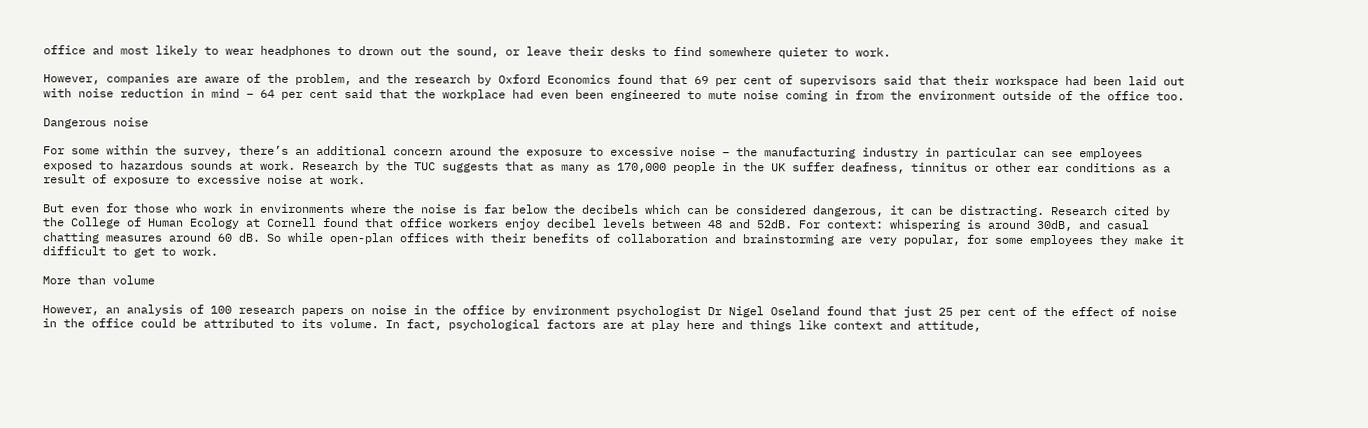office and most likely to wear headphones to drown out the sound, or leave their desks to find somewhere quieter to work.

However, companies are aware of the problem, and the research by Oxford Economics found that 69 per cent of supervisors said that their workspace had been laid out with noise reduction in mind – 64 per cent said that the workplace had even been engineered to mute noise coming in from the environment outside of the office too.

Dangerous noise

For some within the survey, there’s an additional concern around the exposure to excessive noise – the manufacturing industry in particular can see employees exposed to hazardous sounds at work. Research by the TUC suggests that as many as 170,000 people in the UK suffer deafness, tinnitus or other ear conditions as a result of exposure to excessive noise at work.

But even for those who work in environments where the noise is far below the decibels which can be considered dangerous, it can be distracting. Research cited by the College of Human Ecology at Cornell found that office workers enjoy decibel levels between 48 and 52dB. For context: whispering is around 30dB, and casual chatting measures around 60 dB. So while open-plan offices with their benefits of collaboration and brainstorming are very popular, for some employees they make it difficult to get to work.

More than volume

However, an analysis of 100 research papers on noise in the office by environment psychologist Dr Nigel Oseland found that just 25 per cent of the effect of noise in the office could be attributed to its volume. In fact, psychological factors are at play here and things like context and attitude,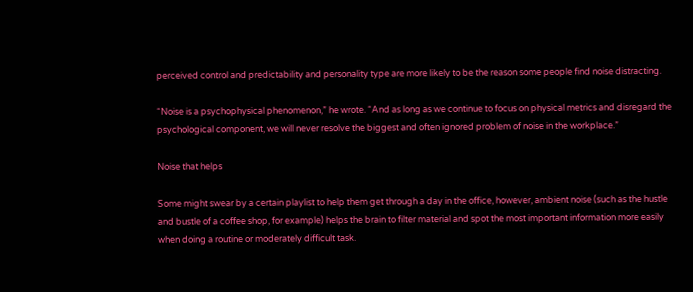perceived control and predictability and personality type are more likely to be the reason some people find noise distracting.

“Noise is a psychophysical phenomenon,” he wrote. “And as long as we continue to focus on physical metrics and disregard the psychological component, we will never resolve the biggest and often ignored problem of noise in the workplace.”

Noise that helps

Some might swear by a certain playlist to help them get through a day in the office, however, ambient noise (such as the hustle and bustle of a coffee shop, for example) helps the brain to filter material and spot the most important information more easily when doing a routine or moderately difficult task.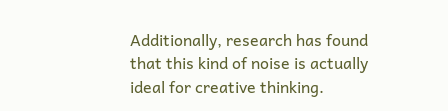Additionally, research has found that this kind of noise is actually ideal for creative thinking.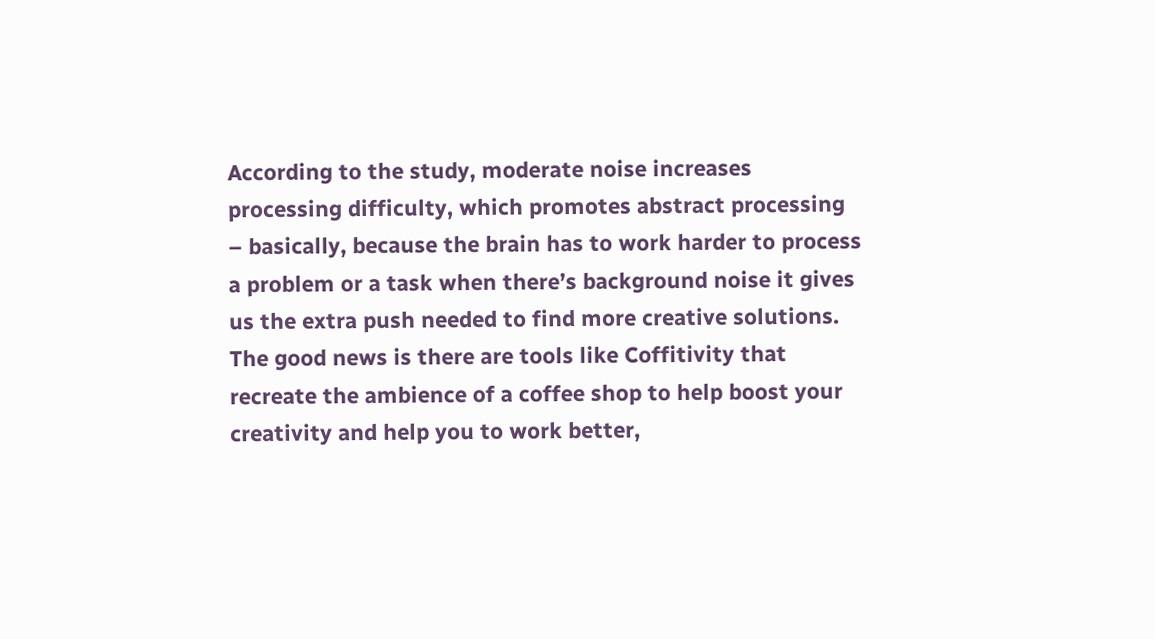According to the study, moderate noise increases processing difficulty, which promotes abstract processing – basically, because the brain has to work harder to process a problem or a task when there’s background noise it gives us the extra push needed to find more creative solutions. The good news is there are tools like Coffitivity that recreate the ambience of a coffee shop to help boost your creativity and help you to work better,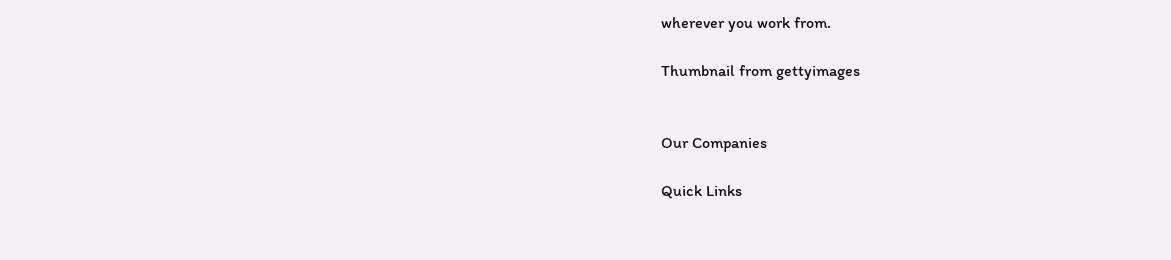wherever you work from.

Thumbnail from gettyimages


Our Companies

Quick Links